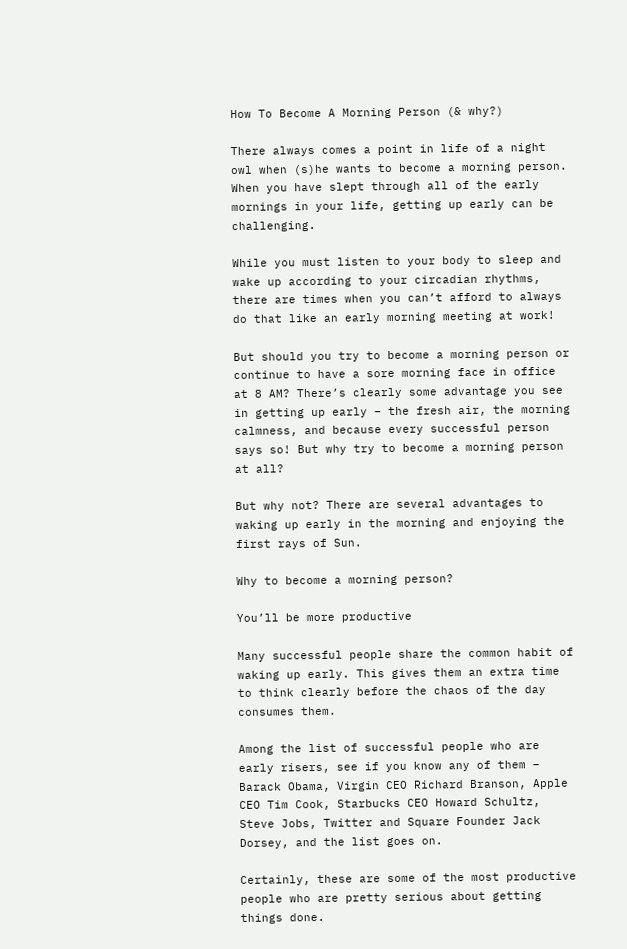How To Become A Morning Person (& why?)

There always comes a point in life of a night owl when (s)he wants to become a morning person. When you have slept through all of the early mornings in your life, getting up early can be challenging.

While you must listen to your body to sleep and wake up according to your circadian rhythms, there are times when you can’t afford to always do that like an early morning meeting at work!

But should you try to become a morning person or continue to have a sore morning face in office at 8 AM? There’s clearly some advantage you see in getting up early – the fresh air, the morning calmness, and because every successful person says so! But why try to become a morning person at all?

But why not? There are several advantages to waking up early in the morning and enjoying the first rays of Sun.

Why to become a morning person?

You’ll be more productive

Many successful people share the common habit of waking up early. This gives them an extra time to think clearly before the chaos of the day consumes them.

Among the list of successful people who are early risers, see if you know any of them – Barack Obama, Virgin CEO Richard Branson, Apple CEO Tim Cook, Starbucks CEO Howard Schultz, Steve Jobs, Twitter and Square Founder Jack Dorsey, and the list goes on.

Certainly, these are some of the most productive people who are pretty serious about getting things done.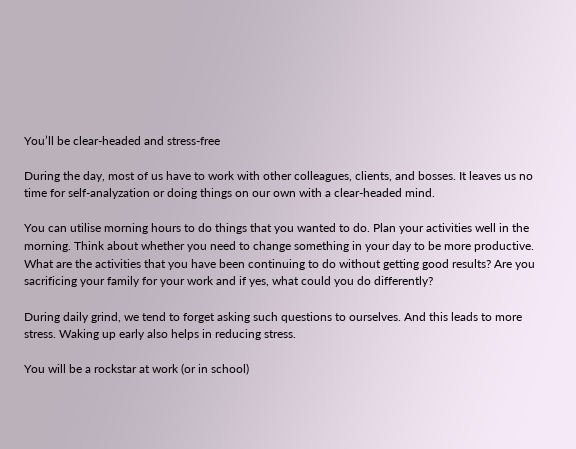You’ll be clear-headed and stress-free

During the day, most of us have to work with other colleagues, clients, and bosses. It leaves us no time for self-analyzation or doing things on our own with a clear-headed mind.

You can utilise morning hours to do things that you wanted to do. Plan your activities well in the morning. Think about whether you need to change something in your day to be more productive. What are the activities that you have been continuing to do without getting good results? Are you sacrificing your family for your work and if yes, what could you do differently?

During daily grind, we tend to forget asking such questions to ourselves. And this leads to more stress. Waking up early also helps in reducing stress.

You will be a rockstar at work (or in school)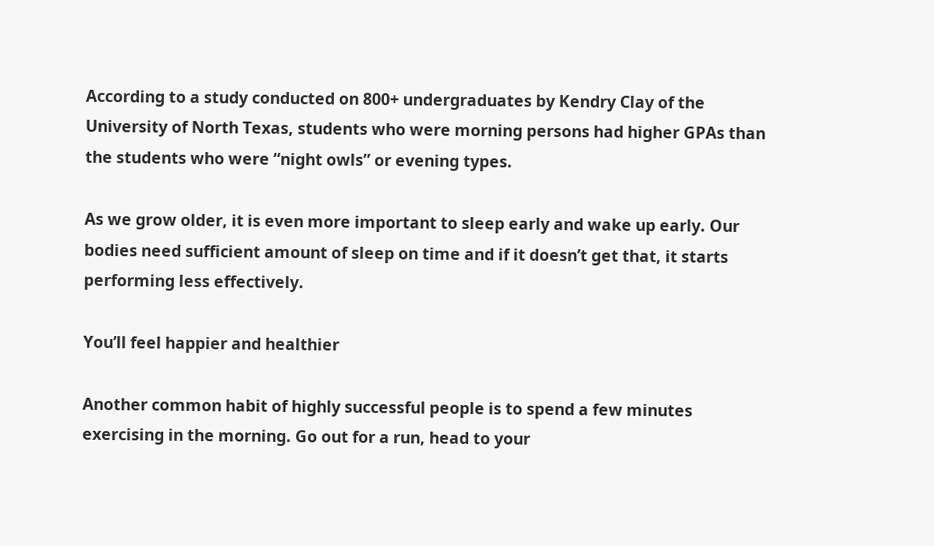According to a study conducted on 800+ undergraduates by Kendry Clay of the University of North Texas, students who were morning persons had higher GPAs than the students who were “night owls” or evening types.

As we grow older, it is even more important to sleep early and wake up early. Our bodies need sufficient amount of sleep on time and if it doesn’t get that, it starts performing less effectively.

You’ll feel happier and healthier

Another common habit of highly successful people is to spend a few minutes exercising in the morning. Go out for a run, head to your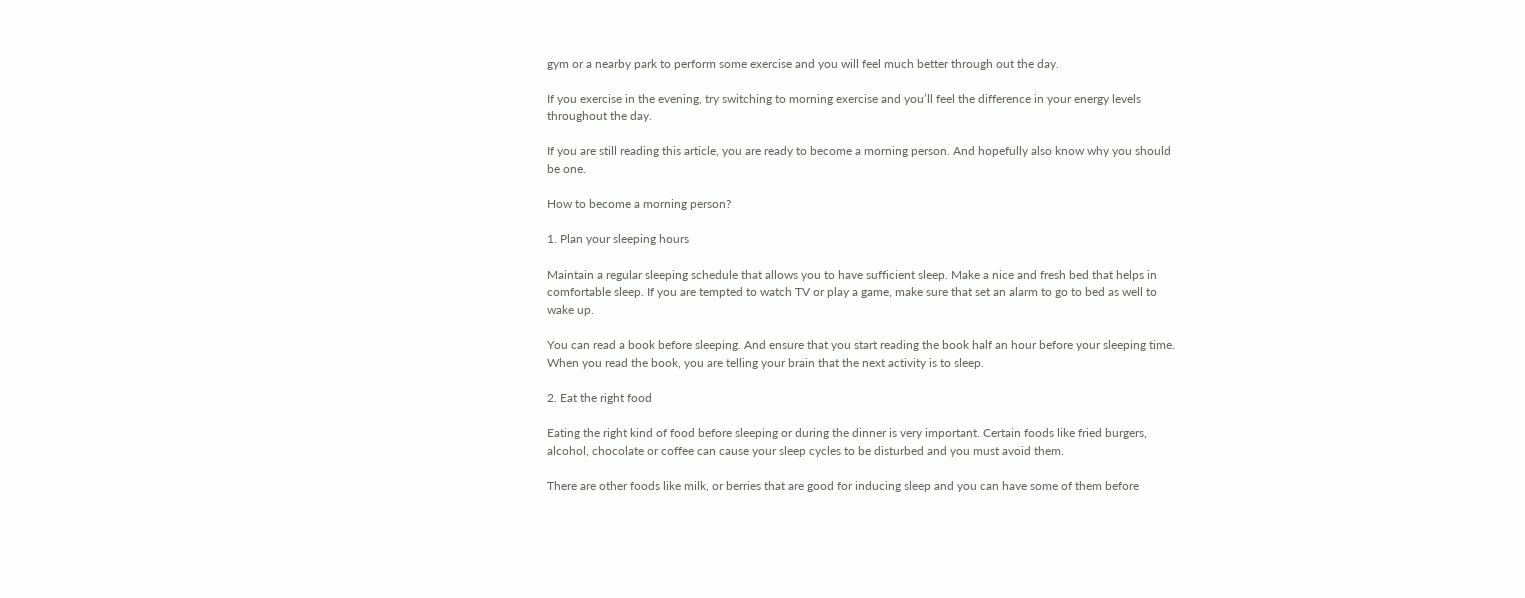gym or a nearby park to perform some exercise and you will feel much better through out the day.

If you exercise in the evening, try switching to morning exercise and you’ll feel the difference in your energy levels throughout the day.

If you are still reading this article, you are ready to become a morning person. And hopefully also know why you should be one.

How to become a morning person?

1. Plan your sleeping hours

Maintain a regular sleeping schedule that allows you to have sufficient sleep. Make a nice and fresh bed that helps in comfortable sleep. If you are tempted to watch TV or play a game, make sure that set an alarm to go to bed as well to wake up.

You can read a book before sleeping. And ensure that you start reading the book half an hour before your sleeping time. When you read the book, you are telling your brain that the next activity is to sleep.

2. Eat the right food

Eating the right kind of food before sleeping or during the dinner is very important. Certain foods like fried burgers, alcohol, chocolate or coffee can cause your sleep cycles to be disturbed and you must avoid them.

There are other foods like milk, or berries that are good for inducing sleep and you can have some of them before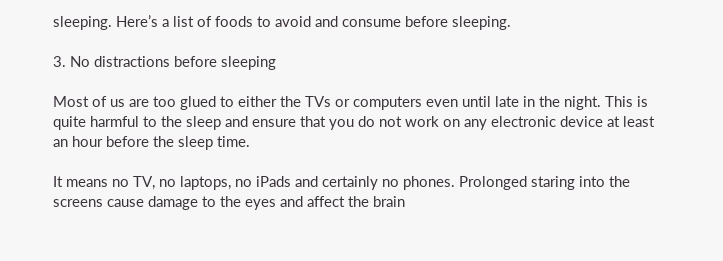sleeping. Here’s a list of foods to avoid and consume before sleeping.

3. No distractions before sleeping

Most of us are too glued to either the TVs or computers even until late in the night. This is quite harmful to the sleep and ensure that you do not work on any electronic device at least an hour before the sleep time.

It means no TV, no laptops, no iPads and certainly no phones. Prolonged staring into the screens cause damage to the eyes and affect the brain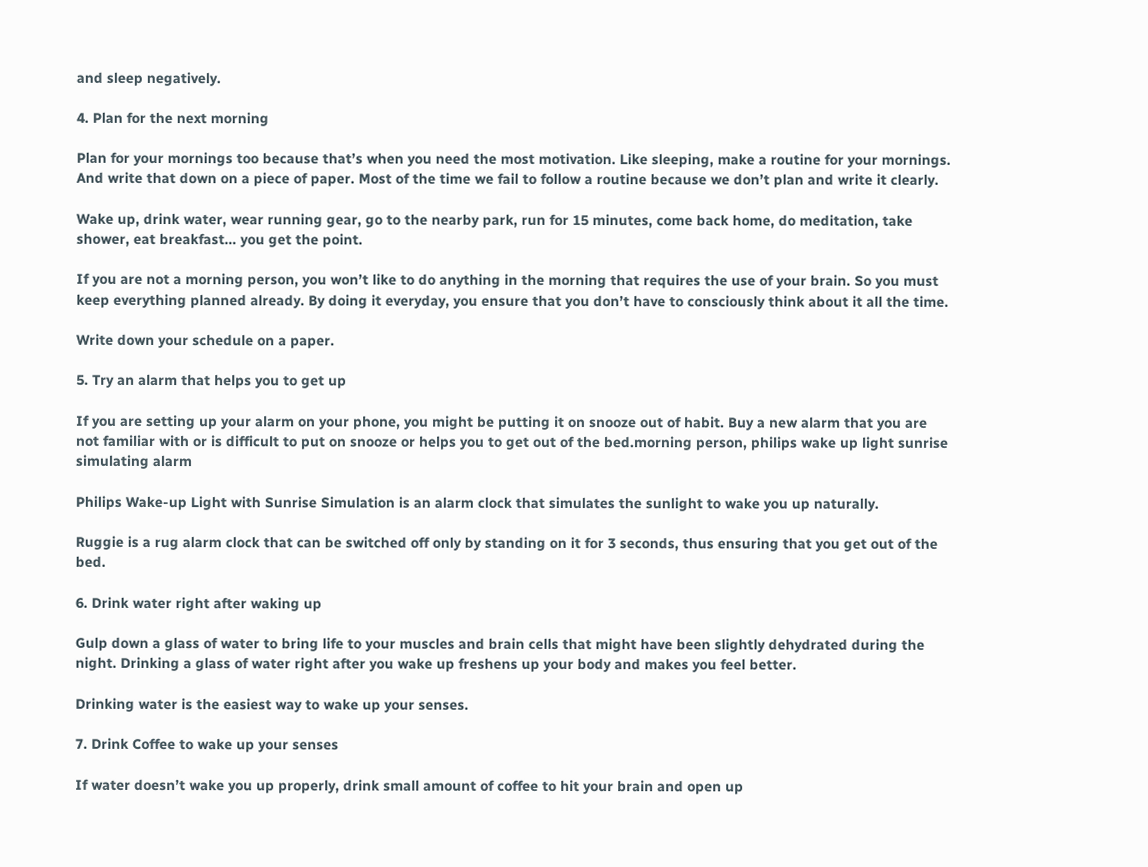and sleep negatively.

4. Plan for the next morning

Plan for your mornings too because that’s when you need the most motivation. Like sleeping, make a routine for your mornings. And write that down on a piece of paper. Most of the time we fail to follow a routine because we don’t plan and write it clearly.

Wake up, drink water, wear running gear, go to the nearby park, run for 15 minutes, come back home, do meditation, take shower, eat breakfast… you get the point.

If you are not a morning person, you won’t like to do anything in the morning that requires the use of your brain. So you must keep everything planned already. By doing it everyday, you ensure that you don’t have to consciously think about it all the time.

Write down your schedule on a paper.

5. Try an alarm that helps you to get up

If you are setting up your alarm on your phone, you might be putting it on snooze out of habit. Buy a new alarm that you are not familiar with or is difficult to put on snooze or helps you to get out of the bed.morning person, philips wake up light sunrise simulating alarm

Philips Wake-up Light with Sunrise Simulation is an alarm clock that simulates the sunlight to wake you up naturally.

Ruggie is a rug alarm clock that can be switched off only by standing on it for 3 seconds, thus ensuring that you get out of the bed.

6. Drink water right after waking up

Gulp down a glass of water to bring life to your muscles and brain cells that might have been slightly dehydrated during the night. Drinking a glass of water right after you wake up freshens up your body and makes you feel better.

Drinking water is the easiest way to wake up your senses.

7. Drink Coffee to wake up your senses

If water doesn’t wake you up properly, drink small amount of coffee to hit your brain and open up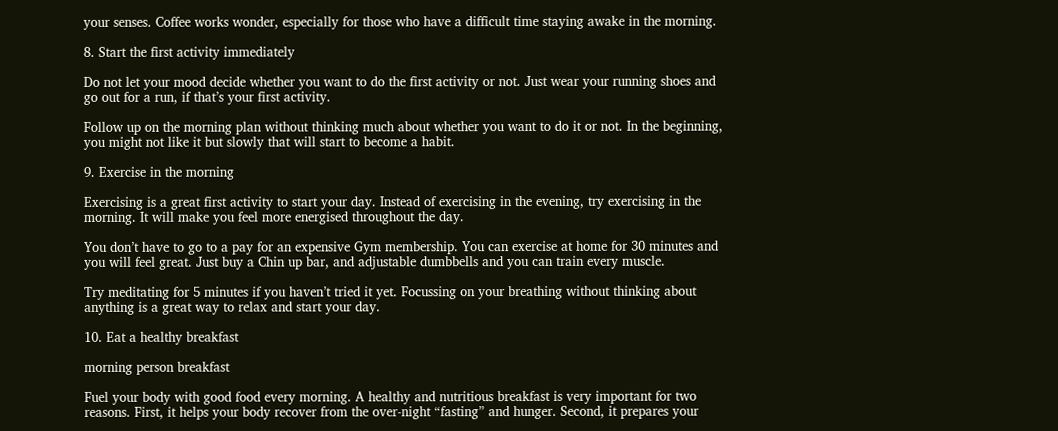your senses. Coffee works wonder, especially for those who have a difficult time staying awake in the morning.

8. Start the first activity immediately

Do not let your mood decide whether you want to do the first activity or not. Just wear your running shoes and go out for a run, if that’s your first activity.

Follow up on the morning plan without thinking much about whether you want to do it or not. In the beginning, you might not like it but slowly that will start to become a habit.

9. Exercise in the morning

Exercising is a great first activity to start your day. Instead of exercising in the evening, try exercising in the morning. It will make you feel more energised throughout the day.

You don’t have to go to a pay for an expensive Gym membership. You can exercise at home for 30 minutes and you will feel great. Just buy a Chin up bar, and adjustable dumbbells and you can train every muscle.

Try meditating for 5 minutes if you haven’t tried it yet. Focussing on your breathing without thinking about anything is a great way to relax and start your day.

10. Eat a healthy breakfast

morning person breakfast

Fuel your body with good food every morning. A healthy and nutritious breakfast is very important for two reasons. First, it helps your body recover from the over-night “fasting” and hunger. Second, it prepares your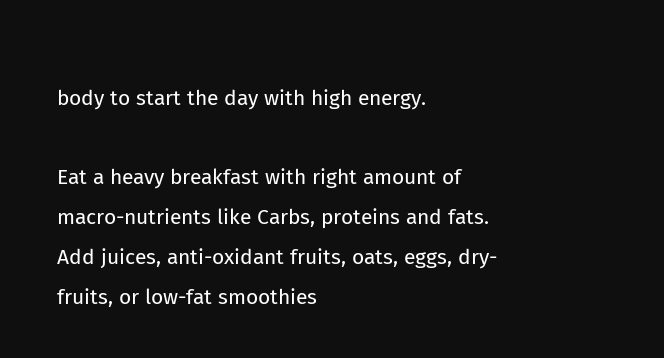body to start the day with high energy.

Eat a heavy breakfast with right amount of macro-nutrients like Carbs, proteins and fats. Add juices, anti-oxidant fruits, oats, eggs, dry-fruits, or low-fat smoothies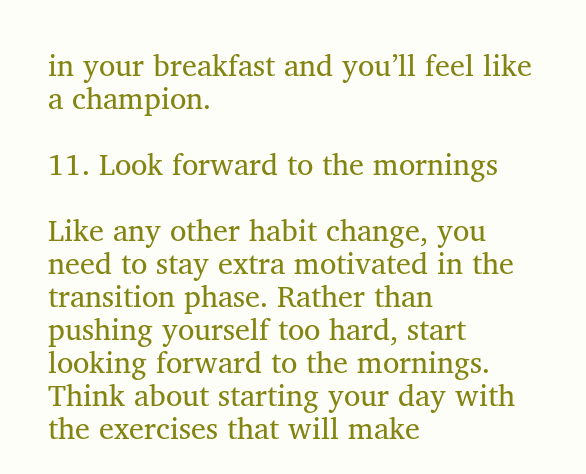in your breakfast and you’ll feel like a champion.

11. Look forward to the mornings

Like any other habit change, you need to stay extra motivated in the transition phase. Rather than pushing yourself too hard, start looking forward to the mornings. Think about starting your day with the exercises that will make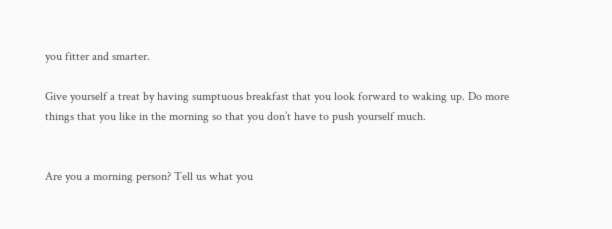you fitter and smarter.

Give yourself a treat by having sumptuous breakfast that you look forward to waking up. Do more things that you like in the morning so that you don’t have to push yourself much.


Are you a morning person? Tell us what you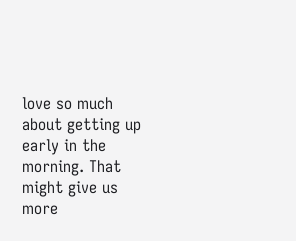love so much about getting up early in the morning. That might give us more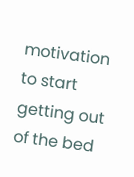motivation to start getting out of the bed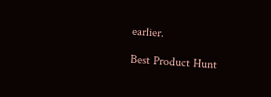earlier.

Best Product Hunt